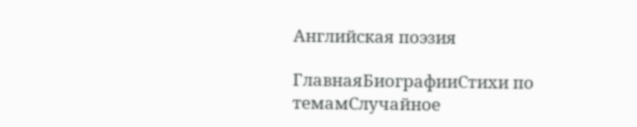Английская поэзия

ГлавнаяБиографииСтихи по темамСлучайное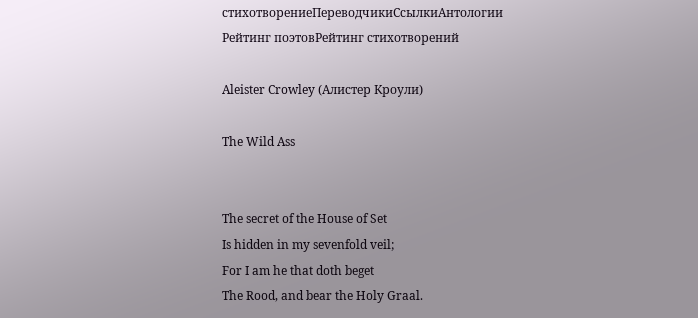стихотворениеПереводчикиСсылкиАнтологии
Рейтинг поэтовРейтинг стихотворений

Aleister Crowley (Алистер Кроули)

The Wild Ass


The secret of the House of Set
Is hidden in my sevenfold veil;
For I am he that doth beget
The Rood, and bear the Holy Graal.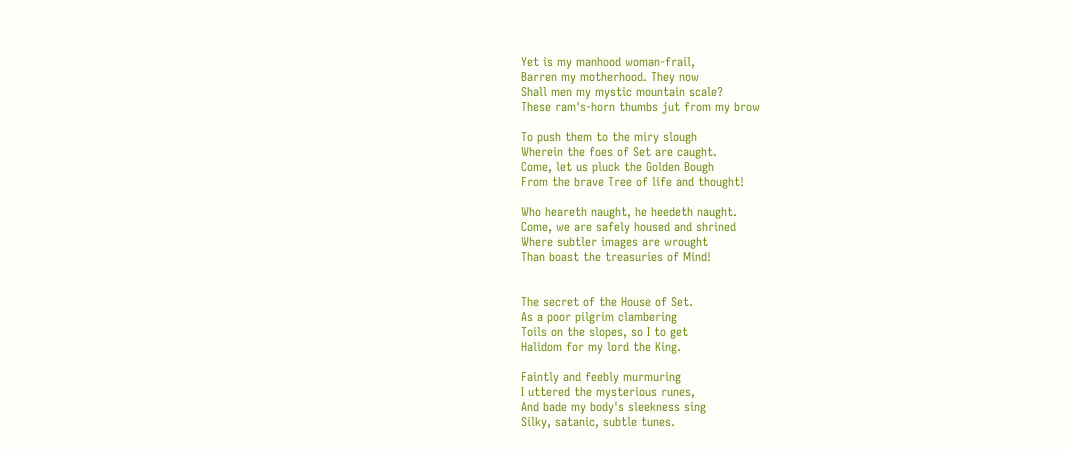Yet is my manhood woman-frail,
Barren my motherhood. They now
Shall men my mystic mountain scale?
These ram's-horn thumbs jut from my brow

To push them to the miry slough
Wherein the foes of Set are caught.
Come, let us pluck the Golden Bough
From the brave Tree of life and thought!

Who heareth naught, he heedeth naught.
Come, we are safely housed and shrined
Where subtler images are wrought
Than boast the treasuries of Mind!


The secret of the House of Set.
As a poor pilgrim clambering
Toils on the slopes, so I to get
Halidom for my lord the King.

Faintly and feebly murmuring
I uttered the mysterious runes,
And bade my body's sleekness sing
Silky, satanic, subtle tunes.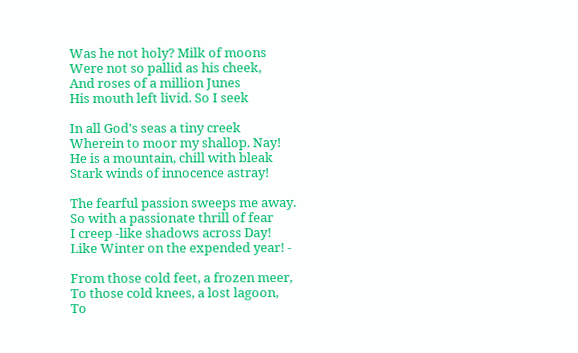Was he not holy? Milk of moons
Were not so pallid as his cheek,
And roses of a million Junes
His mouth left livid. So I seek

In all God's seas a tiny creek
Wherein to moor my shallop. Nay!
He is a mountain, chill with bleak
Stark winds of innocence astray!

The fearful passion sweeps me away.
So with a passionate thrill of fear
I creep -like shadows across Day!
Like Winter on the expended year! -

From those cold feet, a frozen meer,
To those cold knees, a lost lagoon,
To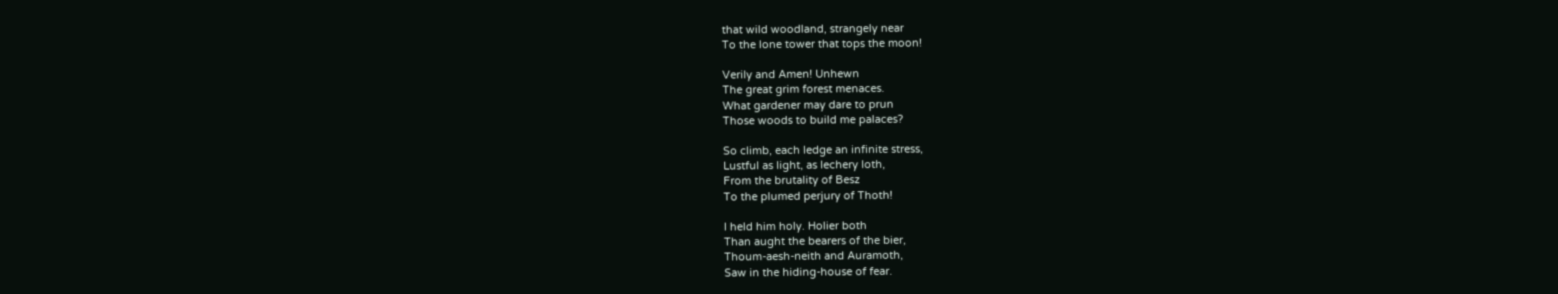that wild woodland, strangely near
To the lone tower that tops the moon!

Verily and Amen! Unhewn
The great grim forest menaces.
What gardener may dare to prun
Those woods to build me palaces?

So climb, each ledge an infinite stress,
Lustful as light, as lechery loth,
From the brutality of Besz
To the plumed perjury of Thoth!

I held him holy. Holier both
Than aught the bearers of the bier,
Thoum-aesh-neith and Auramoth,
Saw in the hiding-house of fear.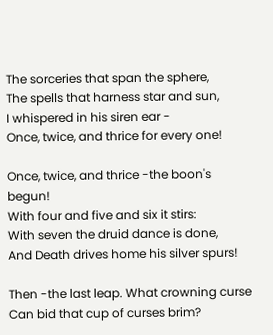The sorceries that span the sphere,
The spells that harness star and sun,
I whispered in his siren ear -
Once, twice, and thrice for every one!

Once, twice, and thrice -the boon's begun!
With four and five and six it stirs:
With seven the druid dance is done,
And Death drives home his silver spurs!

Then -the last leap. What crowning curse
Can bid that cup of curses brim?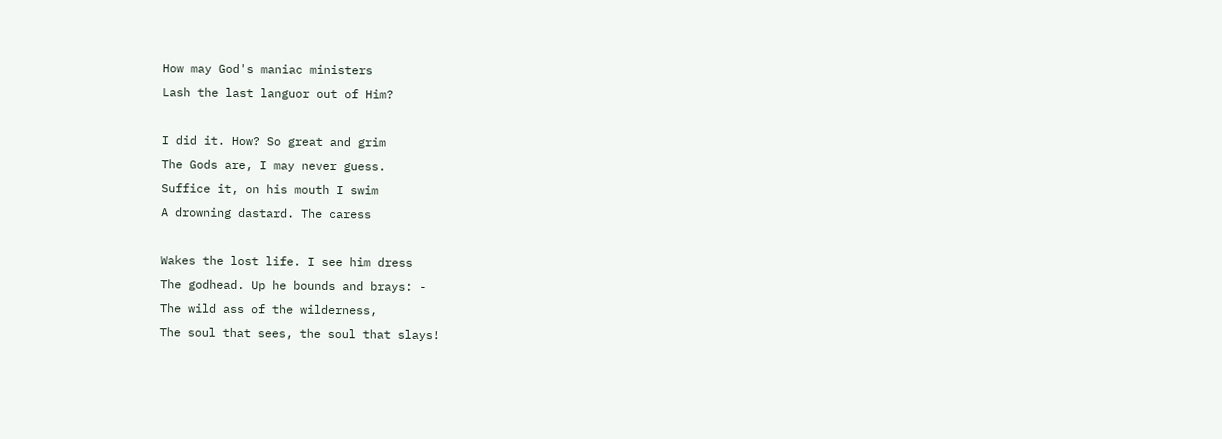How may God's maniac ministers
Lash the last languor out of Him?

I did it. How? So great and grim
The Gods are, I may never guess.
Suffice it, on his mouth I swim
A drowning dastard. The caress

Wakes the lost life. I see him dress
The godhead. Up he bounds and brays: -
The wild ass of the wilderness,
The soul that sees, the soul that slays!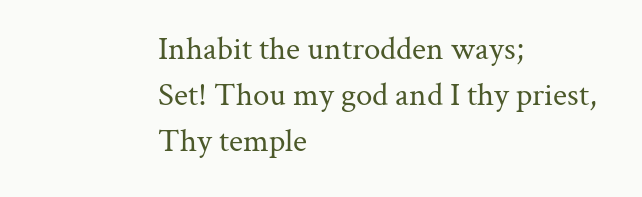Inhabit the untrodden ways;
Set! Thou my god and I thy priest,
Thy temple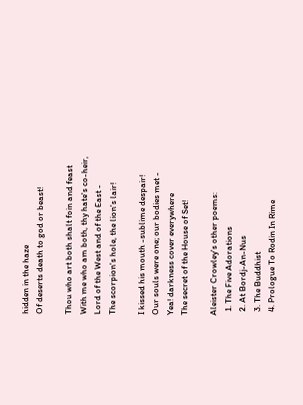hidden in the haze
Of deserts death to god or beast!

Thou who art both shalt foin and feast
With me who am both, thy hate's co-heir,
Lord of the West and of the East -
The scorpion's hole, the lion's lair!

I kissed his mouth -sublime despair!
Our souls were one; our bodies met -
Yea! darkness cover everywhere
The secret of the House of Set!

Aleister Crowley's other poems:
  1. The Five Adorations
  2. At Bordj-An-Nus
  3. The Buddhist
  4. Prologue To Rodin In Rime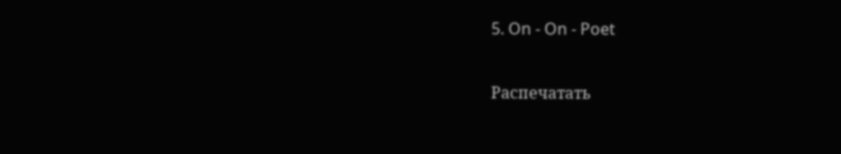5. On - On - Poet

Распечатать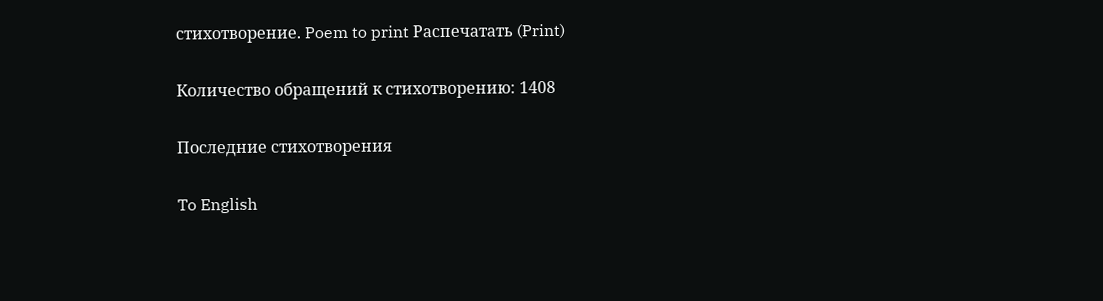стихотворение. Poem to print Распечатать (Print)

Количество обращений к стихотворению: 1408

Последние стихотворения

To English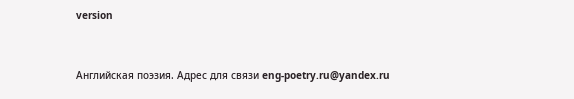version


Английская поэзия. Адрес для связи eng-poetry.ru@yandex.ru